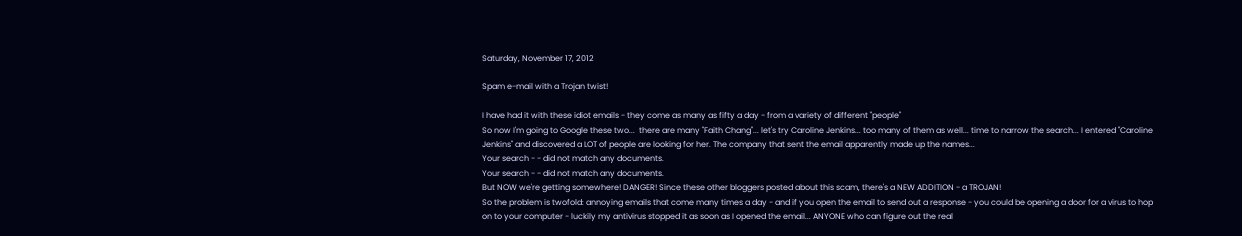Saturday, November 17, 2012

Spam e-mail with a Trojan twist!

I have had it with these idiot emails - they come as many as fifty a day - from a variety of different "people"
So now I'm going to Google these two...  there are many "Faith Chang"... let's try Caroline Jenkins... too many of them as well... time to narrow the search... I entered "Caroline Jenkins" and discovered a LOT of people are looking for her. The company that sent the email apparently made up the names...
Your search - - did not match any documents.
Your search - - did not match any documents.
But NOW we're getting somewhere! DANGER! Since these other bloggers posted about this scam, there's a NEW ADDITION - a TROJAN!
So the problem is twofold: annoying emails that come many times a day - and if you open the email to send out a response - you could be opening a door for a virus to hop on to your computer - luckily my antivirus stopped it as soon as I opened the email... ANYONE who can figure out the real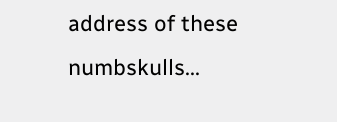address of these numbskulls...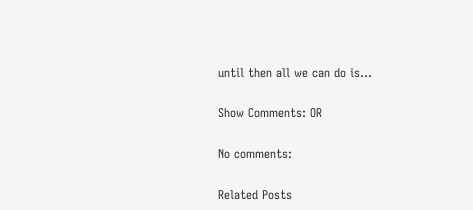until then all we can do is...

Show Comments: OR

No comments:

Related Posts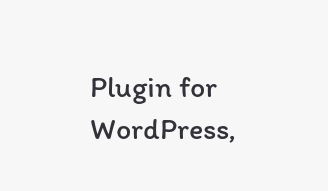Plugin for WordPress,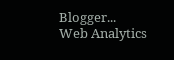Blogger...
Web Analytics